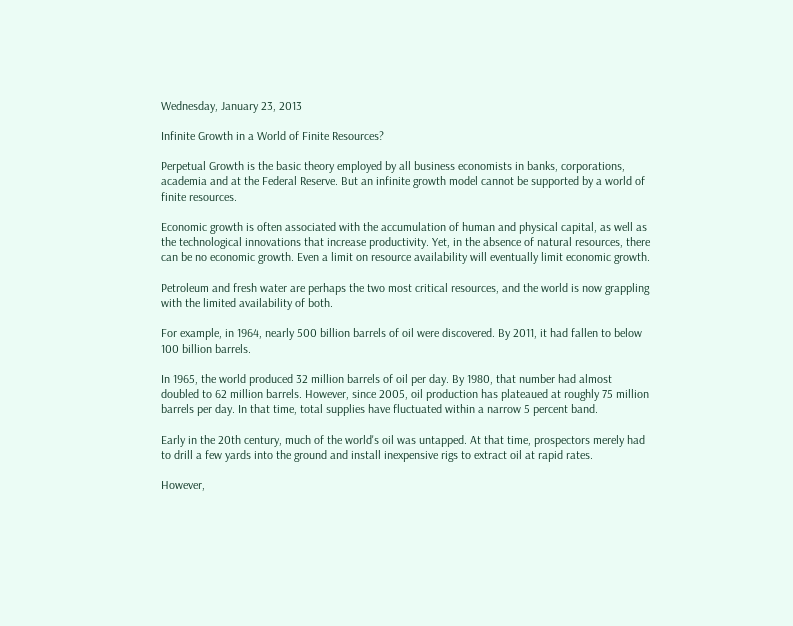Wednesday, January 23, 2013

Infinite Growth in a World of Finite Resources?

Perpetual Growth is the basic theory employed by all business economists in banks, corporations, academia and at the Federal Reserve. But an infinite growth model cannot be supported by a world of finite resources.

Economic growth is often associated with the accumulation of human and physical capital, as well as the technological innovations that increase productivity. Yet, in the absence of natural resources, there can be no economic growth. Even a limit on resource availability will eventually limit economic growth.

Petroleum and fresh water are perhaps the two most critical resources, and the world is now grappling with the limited availability of both.

For example, in 1964, nearly 500 billion barrels of oil were discovered. By 2011, it had fallen to below 100 billion barrels.

In 1965, the world produced 32 million barrels of oil per day. By 1980, that number had almost doubled to 62 million barrels. However, since 2005, oil production has plateaued at roughly 75 million barrels per day. In that time, total supplies have fluctuated within a narrow 5 percent band.

Early in the 20th century, much of the world's oil was untapped. At that time, prospectors merely had to drill a few yards into the ground and install inexpensive rigs to extract oil at rapid rates.

However,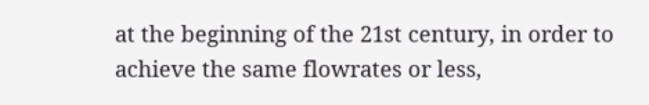at the beginning of the 21st century, in order to achieve the same flowrates or less,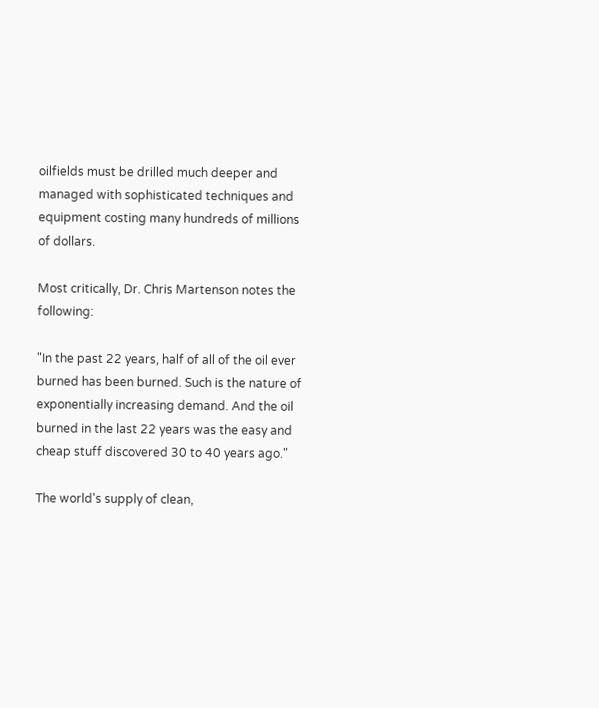oilfields must be drilled much deeper and managed with sophisticated techniques and equipment costing many hundreds of millions of dollars.

Most critically, Dr. Chris Martenson notes the following:

"In the past 22 years, half of all of the oil ever burned has been burned. Such is the nature of exponentially increasing demand. And the oil burned in the last 22 years was the easy and cheap stuff discovered 30 to 40 years ago."

The world's supply of clean,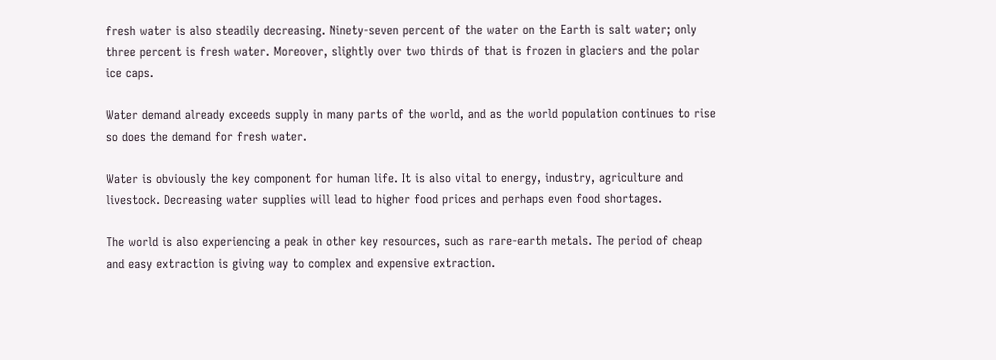fresh water is also steadily decreasing. Ninety-seven percent of the water on the Earth is salt water; only three percent is fresh water. Moreover, slightly over two thirds of that is frozen in glaciers and the polar ice caps.

Water demand already exceeds supply in many parts of the world, and as the world population continues to rise so does the demand for fresh water.

Water is obviously the key component for human life. It is also vital to energy, industry, agriculture and livestock. Decreasing water supplies will lead to higher food prices and perhaps even food shortages.

The world is also experiencing a peak in other key resources, such as rare-earth metals. The period of cheap and easy extraction is giving way to complex and expensive extraction.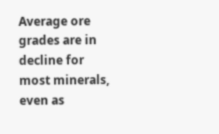Average ore grades are in decline for most minerals, even as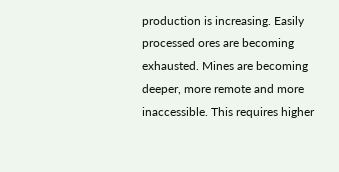production is increasing. Easily processed ores are becoming exhausted. Mines are becoming deeper, more remote and more inaccessible. This requires higher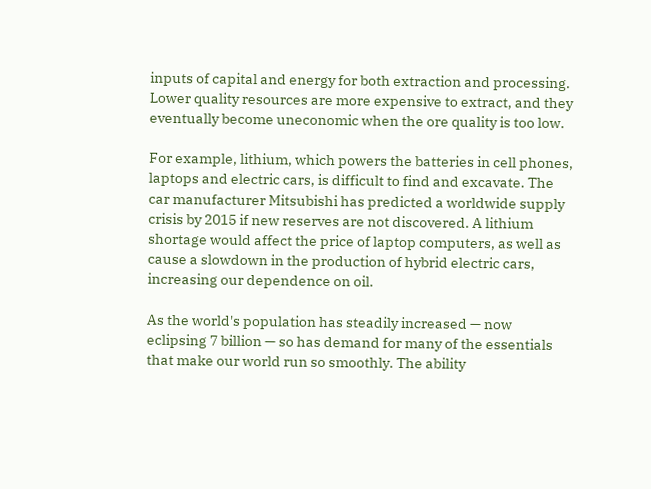inputs of capital and energy for both extraction and processing. Lower quality resources are more expensive to extract, and they eventually become uneconomic when the ore quality is too low.

For example, lithium, which powers the batteries in cell phones, laptops and electric cars, is difficult to find and excavate. The car manufacturer Mitsubishi has predicted a worldwide supply crisis by 2015 if new reserves are not discovered. A lithium shortage would affect the price of laptop computers, as well as cause a slowdown in the production of hybrid electric cars, increasing our dependence on oil.

As the world's population has steadily increased — now eclipsing 7 billion — so has demand for many of the essentials that make our world run so smoothly. The ability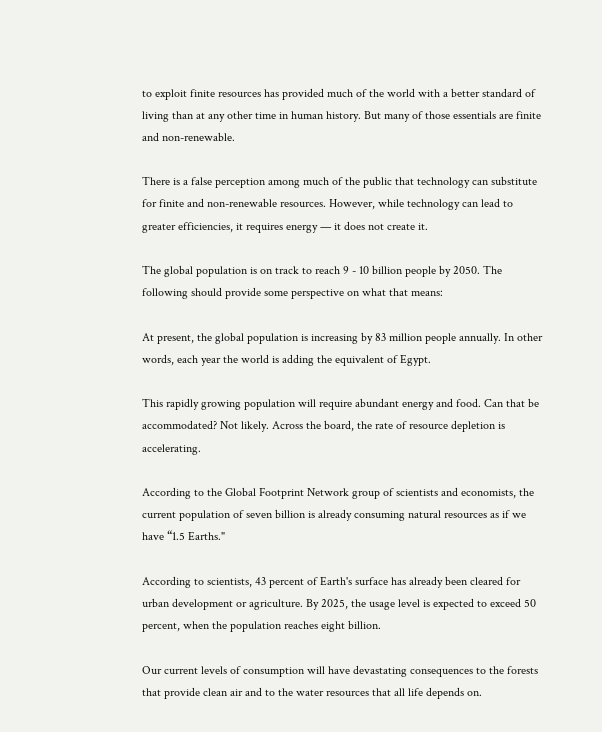to exploit finite resources has provided much of the world with a better standard of living than at any other time in human history. But many of those essentials are finite and non-renewable.

There is a false perception among much of the public that technology can substitute for finite and non-renewable resources. However, while technology can lead to greater efficiencies, it requires energy — it does not create it.

The global population is on track to reach 9 - 10 billion people by 2050. The following should provide some perspective on what that means:

At present, the global population is increasing by 83 million people annually. In other words, each year the world is adding the equivalent of Egypt.

This rapidly growing population will require abundant energy and food. Can that be accommodated? Not likely. Across the board, the rate of resource depletion is accelerating.

According to the Global Footprint Network group of scientists and economists, the current population of seven billion is already consuming natural resources as if we have “1.5 Earths."

According to scientists, 43 percent of Earth's surface has already been cleared for urban development or agriculture. By 2025, the usage level is expected to exceed 50 percent, when the population reaches eight billion.

Our current levels of consumption will have devastating consequences to the forests that provide clean air and to the water resources that all life depends on.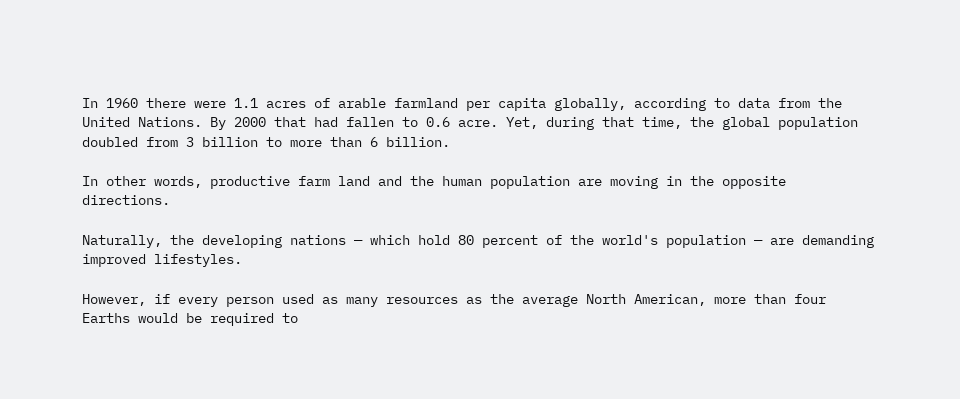In 1960 there were 1.1 acres of arable farmland per capita globally, according to data from the United Nations. By 2000 that had fallen to 0.6 acre. Yet, during that time, the global population doubled from 3 billion to more than 6 billion.

In other words, productive farm land and the human population are moving in the opposite directions.

Naturally, the developing nations — which hold 80 percent of the world's population — are demanding improved lifestyles.

However, if every person used as many resources as the average North American, more than four Earths would be required to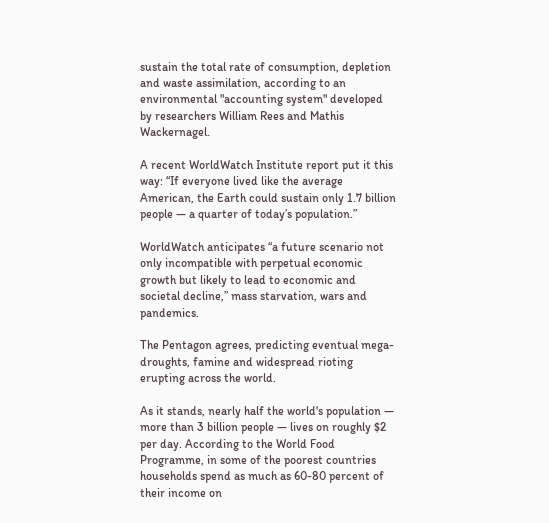sustain the total rate of consumption, depletion and waste assimilation, according to an environmental "accounting system" developed by researchers William Rees and Mathis Wackernagel.

A recent WorldWatch Institute report put it this way: “If everyone lived like the average American, the Earth could sustain only 1.7 billion people — a quarter of today’s population.”

WorldWatch anticipates “a future scenario not only incompatible with perpetual economic growth but likely to lead to economic and societal decline,” mass starvation, wars and pandemics.

The Pentagon agrees, predicting eventual mega-droughts, famine and widespread rioting erupting across the world.

As it stands, nearly half the world's population — more than 3 billion people — lives on roughly $2 per day. According to the World Food Programme, in some of the poorest countries households spend as much as 60-80 percent of their income on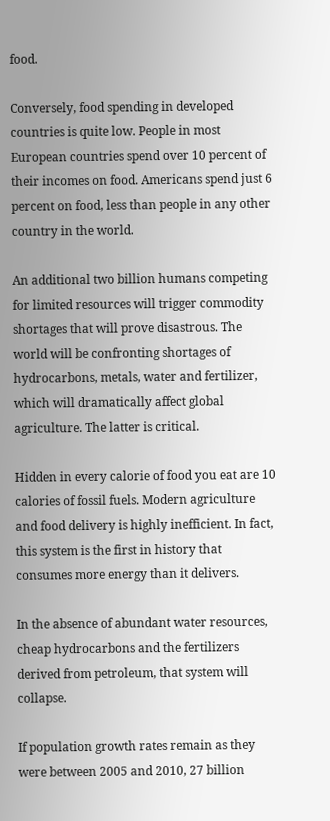food.

Conversely, food spending in developed countries is quite low. People in most European countries spend over 10 percent of their incomes on food. Americans spend just 6 percent on food, less than people in any other country in the world.

An additional two billion humans competing for limited resources will trigger commodity shortages that will prove disastrous. The world will be confronting shortages of hydrocarbons, metals, water and fertilizer, which will dramatically affect global agriculture. The latter is critical.

Hidden in every calorie of food you eat are 10 calories of fossil fuels. Modern agriculture and food delivery is highly inefficient. In fact, this system is the first in history that consumes more energy than it delivers.

In the absence of abundant water resources, cheap hydrocarbons and the fertilizers derived from petroleum, that system will collapse.

If population growth rates remain as they were between 2005 and 2010, 27 billion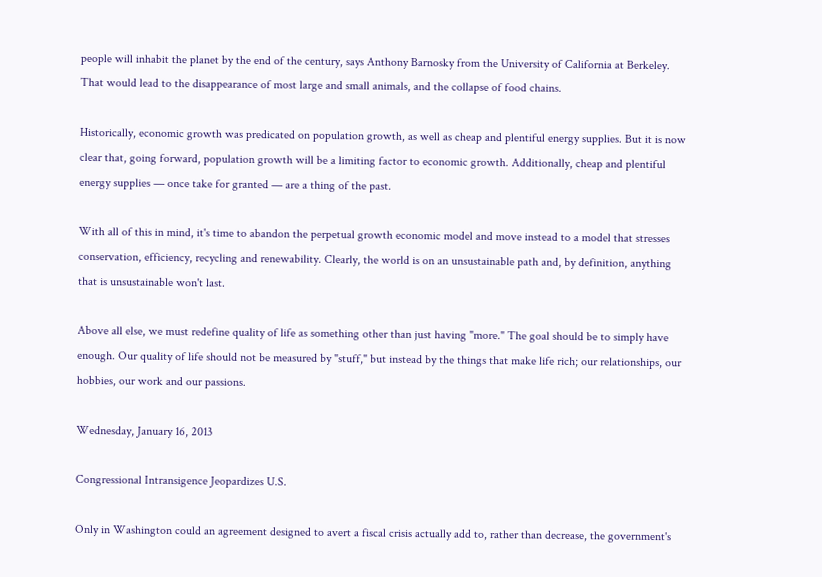people will inhabit the planet by the end of the century, says Anthony Barnosky from the University of California at Berkeley. That would lead to the disappearance of most large and small animals, and the collapse of food chains.

Historically, economic growth was predicated on population growth, as well as cheap and plentiful energy supplies. But it is now clear that, going forward, population growth will be a limiting factor to economic growth. Additionally, cheap and plentiful energy supplies — once take for granted — are a thing of the past.

With all of this in mind, it's time to abandon the perpetual growth economic model and move instead to a model that stresses conservation, efficiency, recycling and renewability. Clearly, the world is on an unsustainable path and, by definition, anything that is unsustainable won't last.

Above all else, we must redefine quality of life as something other than just having "more." The goal should be to simply have enough. Our quality of life should not be measured by "stuff," but instead by the things that make life rich; our relationships, our hobbies, our work and our passions.

Wednesday, January 16, 2013

Congressional Intransigence Jeopardizes U.S.

Only in Washington could an agreement designed to avert a fiscal crisis actually add to, rather than decrease, the government's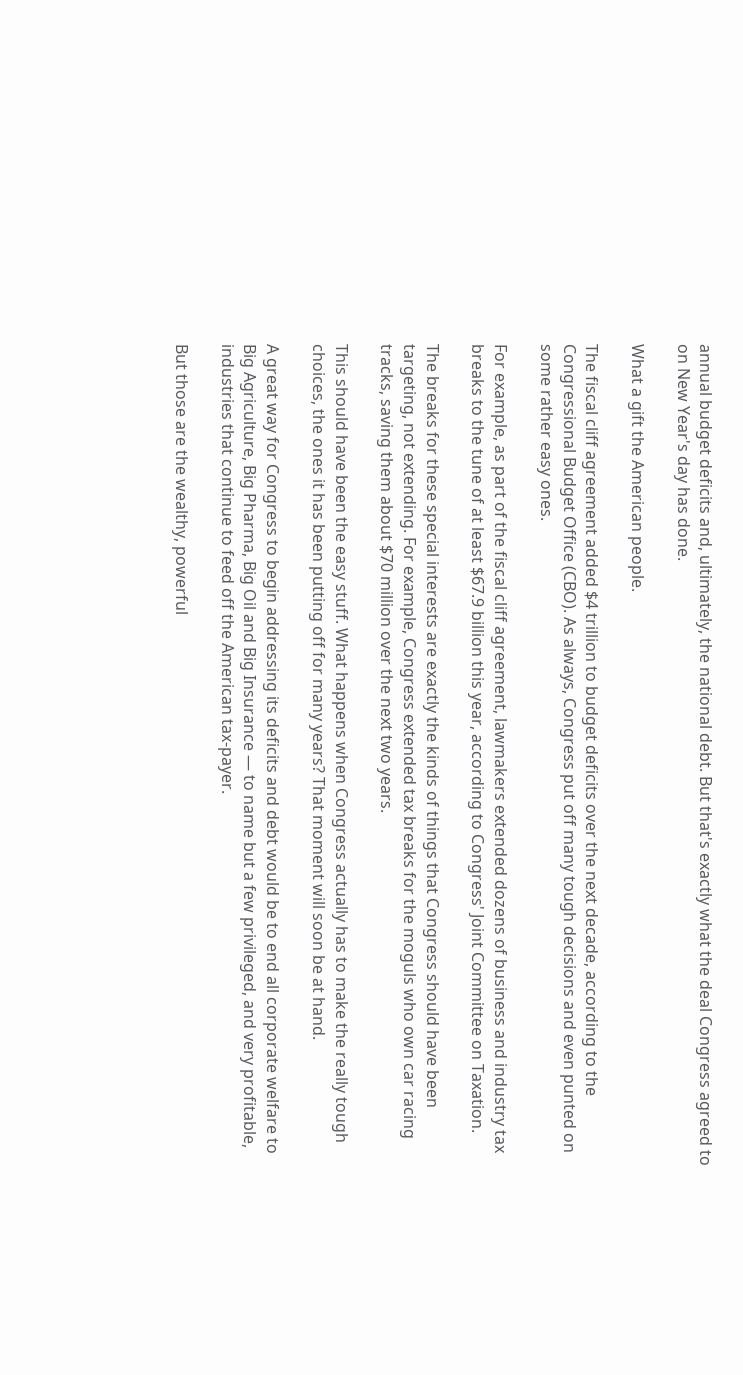annual budget deficits and, ultimately, the national debt. But that's exactly what the deal Congress agreed to on New Year's day has done.

What a gift the American people.

The fiscal cliff agreement added $4 trillion to budget deficits over the next decade, according to the Congressional Budget Office (CBO). As always, Congress put off many tough decisions and even punted on some rather easy ones.

For example, as part of the fiscal cliff agreement, lawmakers extended dozens of business and industry tax breaks to the tune of at least $67.9 billion this year, according to Congress' Joint Committee on Taxation.

The breaks for these special interests are exactly the kinds of things that Congress should have been targeting, not extending. For example, Congress extended tax breaks for the moguls who own car racing tracks, saving them about $70 million over the next two years.

This should have been the easy stuff. What happens when Congress actually has to make the really tough choices, the ones it has been putting off for many years? That moment will soon be at hand.

A great way for Congress to begin addressing its deficits and debt would be to end all corporate welfare to Big Agriculture, Big Pharma, Big Oil and Big Insurance — to name but a few privileged, and very profitable, industries that continue to feed off the American tax-payer.

But those are the wealthy, powerful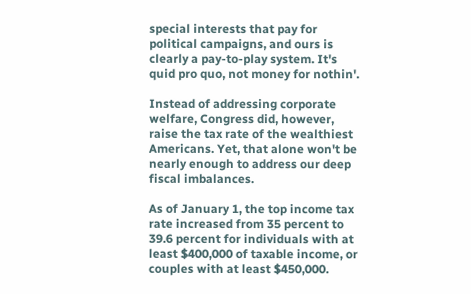special interests that pay for political campaigns, and ours is clearly a pay-to-play system. It's quid pro quo, not money for nothin'.

Instead of addressing corporate welfare, Congress did, however, raise the tax rate of the wealthiest Americans. Yet, that alone won't be nearly enough to address our deep fiscal imbalances.

As of January 1, the top income tax rate increased from 35 percent to 39.6 percent for individuals with at least $400,000 of taxable income, or couples with at least $450,000.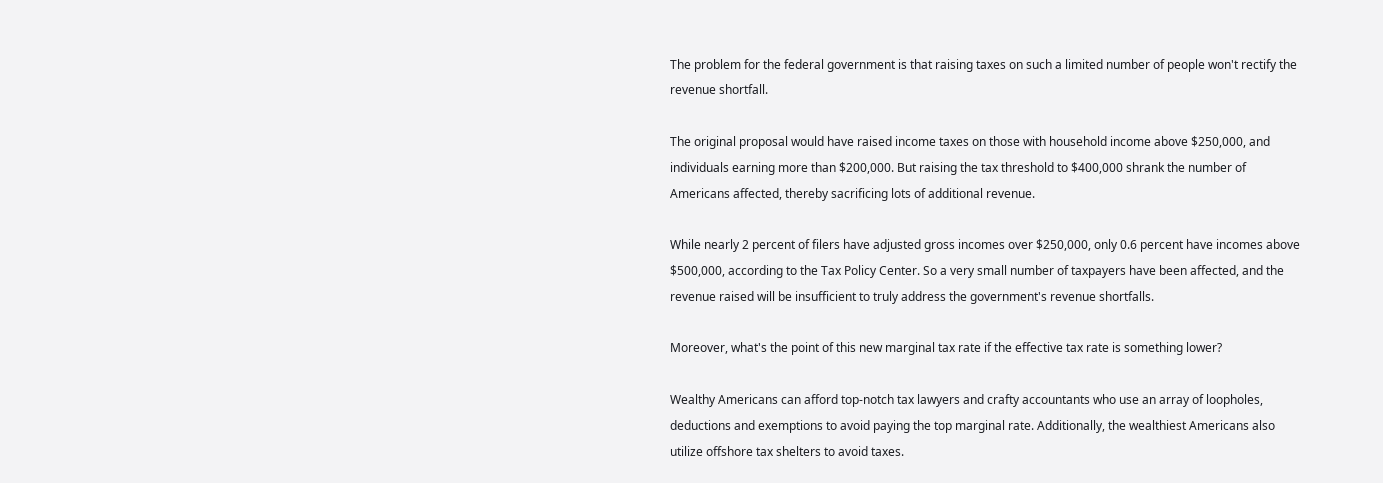The problem for the federal government is that raising taxes on such a limited number of people won't rectify the revenue shortfall.

The original proposal would have raised income taxes on those with household income above $250,000, and individuals earning more than $200,000. But raising the tax threshold to $400,000 shrank the number of Americans affected, thereby sacrificing lots of additional revenue.

While nearly 2 percent of filers have adjusted gross incomes over $250,000, only 0.6 percent have incomes above $500,000, according to the Tax Policy Center. So a very small number of taxpayers have been affected, and the revenue raised will be insufficient to truly address the government's revenue shortfalls.

Moreover, what's the point of this new marginal tax rate if the effective tax rate is something lower?

Wealthy Americans can afford top-notch tax lawyers and crafty accountants who use an array of loopholes, deductions and exemptions to avoid paying the top marginal rate. Additionally, the wealthiest Americans also utilize offshore tax shelters to avoid taxes.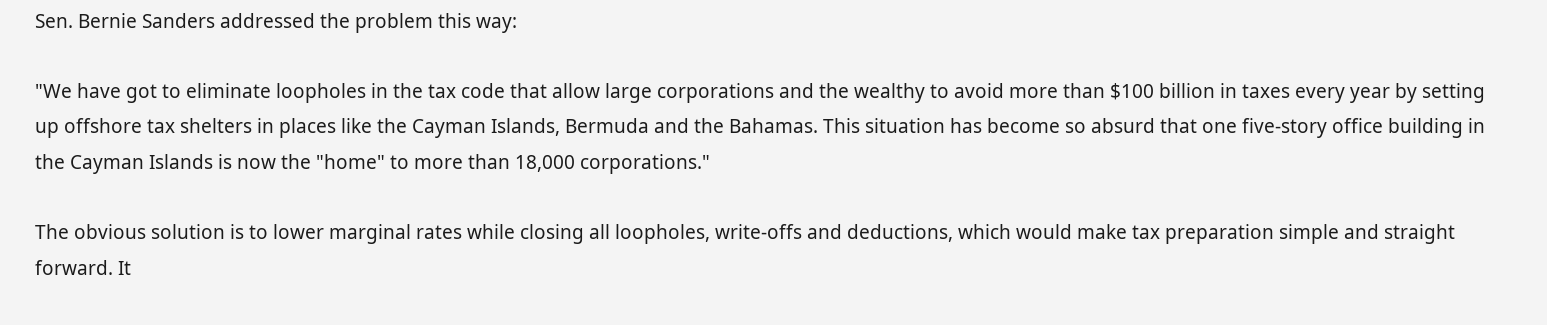Sen. Bernie Sanders addressed the problem this way:

"We have got to eliminate loopholes in the tax code that allow large corporations and the wealthy to avoid more than $100 billion in taxes every year by setting up offshore tax shelters in places like the Cayman Islands, Bermuda and the Bahamas. This situation has become so absurd that one five-story office building in the Cayman Islands is now the "home" to more than 18,000 corporations."

The obvious solution is to lower marginal rates while closing all loopholes, write-offs and deductions, which would make tax preparation simple and straight forward. It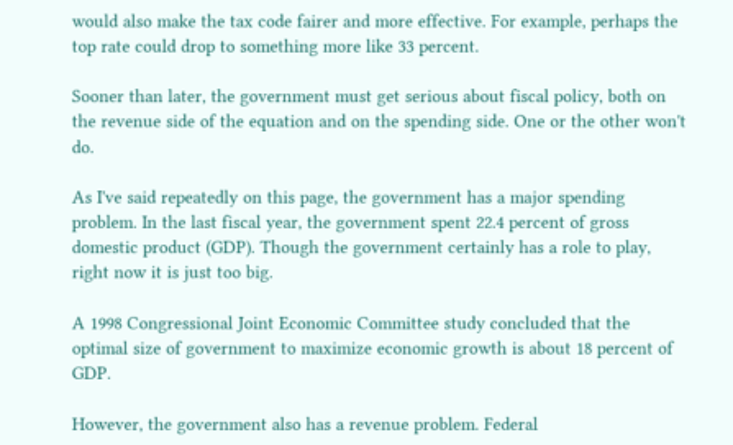would also make the tax code fairer and more effective. For example, perhaps the top rate could drop to something more like 33 percent.

Sooner than later, the government must get serious about fiscal policy, both on the revenue side of the equation and on the spending side. One or the other won't do.

As I've said repeatedly on this page, the government has a major spending problem. In the last fiscal year, the government spent 22.4 percent of gross domestic product (GDP). Though the government certainly has a role to play, right now it is just too big.

A 1998 Congressional Joint Economic Committee study concluded that the optimal size of government to maximize economic growth is about 18 percent of GDP.

However, the government also has a revenue problem. Federal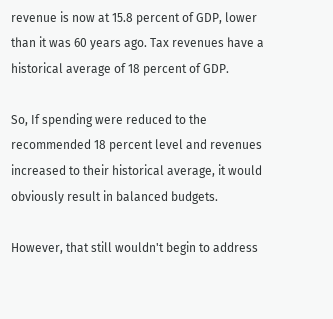revenue is now at 15.8 percent of GDP, lower than it was 60 years ago. Tax revenues have a historical average of 18 percent of GDP.

So, If spending were reduced to the recommended 18 percent level and revenues increased to their historical average, it would obviously result in balanced budgets.

However, that still wouldn't begin to address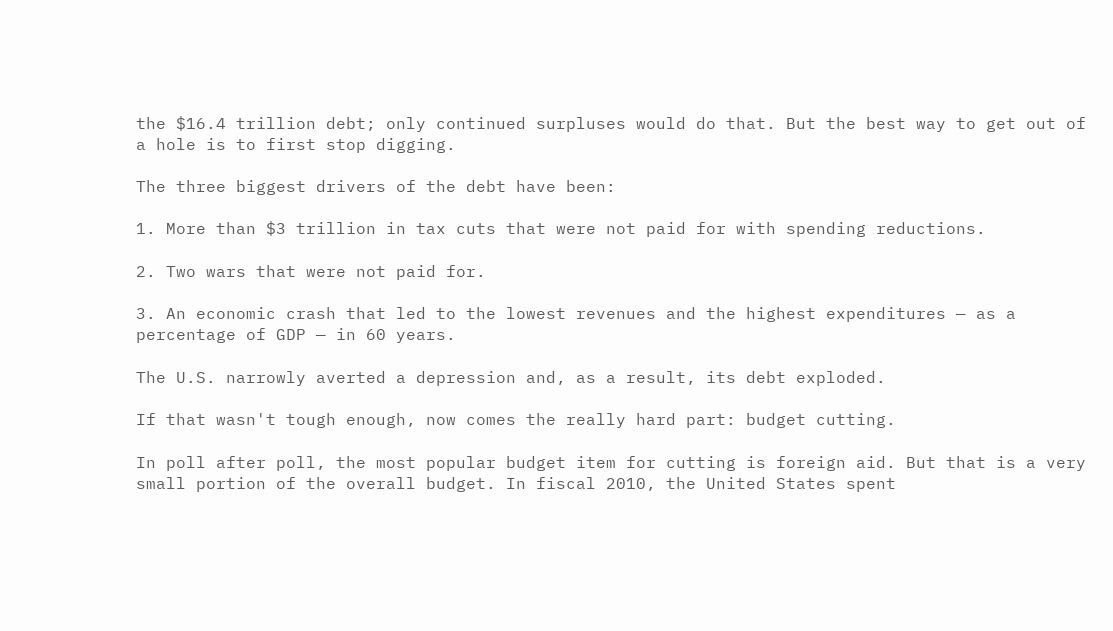the $16.4 trillion debt; only continued surpluses would do that. But the best way to get out of a hole is to first stop digging.

The three biggest drivers of the debt have been:

1. More than $3 trillion in tax cuts that were not paid for with spending reductions.

2. Two wars that were not paid for.

3. An economic crash that led to the lowest revenues and the highest expenditures — as a percentage of GDP — in 60 years.

The U.S. narrowly averted a depression and, as a result, its debt exploded.

If that wasn't tough enough, now comes the really hard part: budget cutting.

In poll after poll, the most popular budget item for cutting is foreign aid. But that is a very small portion of the overall budget. In fiscal 2010, the United States spent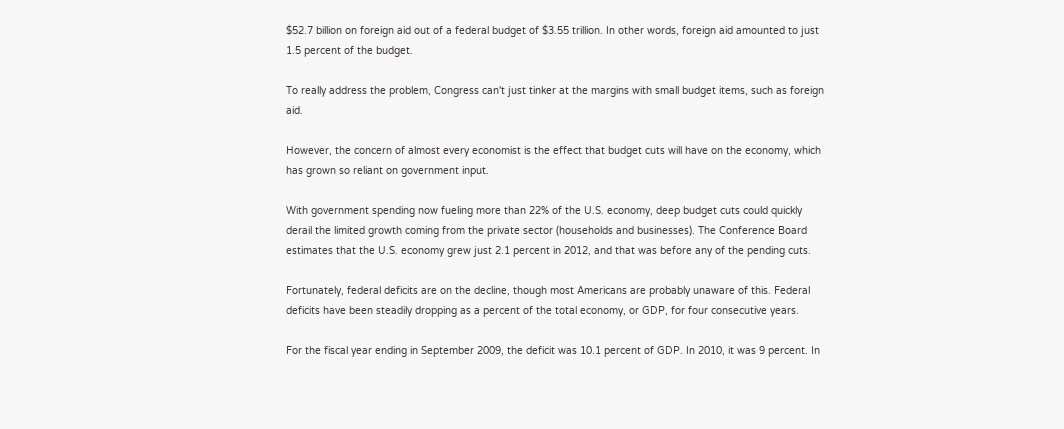$52.7 billion on foreign aid out of a federal budget of $3.55 trillion. In other words, foreign aid amounted to just 1.5 percent of the budget.

To really address the problem, Congress can't just tinker at the margins with small budget items, such as foreign aid.

However, the concern of almost every economist is the effect that budget cuts will have on the economy, which has grown so reliant on government input.

With government spending now fueling more than 22% of the U.S. economy, deep budget cuts could quickly derail the limited growth coming from the private sector (households and businesses). The Conference Board estimates that the U.S. economy grew just 2.1 percent in 2012, and that was before any of the pending cuts.

Fortunately, federal deficits are on the decline, though most Americans are probably unaware of this. Federal deficits have been steadily dropping as a percent of the total economy, or GDP, for four consecutive years.

For the fiscal year ending in September 2009, the deficit was 10.1 percent of GDP. In 2010, it was 9 percent. In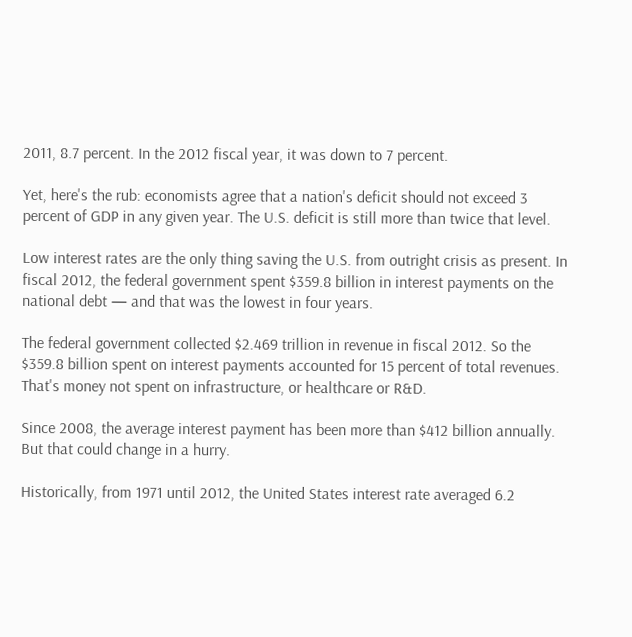2011, 8.7 percent. In the 2012 fiscal year, it was down to 7 percent.

Yet, here's the rub: economists agree that a nation's deficit should not exceed 3 percent of GDP in any given year. The U.S. deficit is still more than twice that level.

Low interest rates are the only thing saving the U.S. from outright crisis as present. In fiscal 2012, the federal government spent $359.8 billion in interest payments on the national debt — and that was the lowest in four years.

The federal government collected $2.469 trillion in revenue in fiscal 2012. So the $359.8 billion spent on interest payments accounted for 15 percent of total revenues. That's money not spent on infrastructure, or healthcare or R&D.

Since 2008, the average interest payment has been more than $412 billion annually. But that could change in a hurry.

Historically, from 1971 until 2012, the United States interest rate averaged 6.2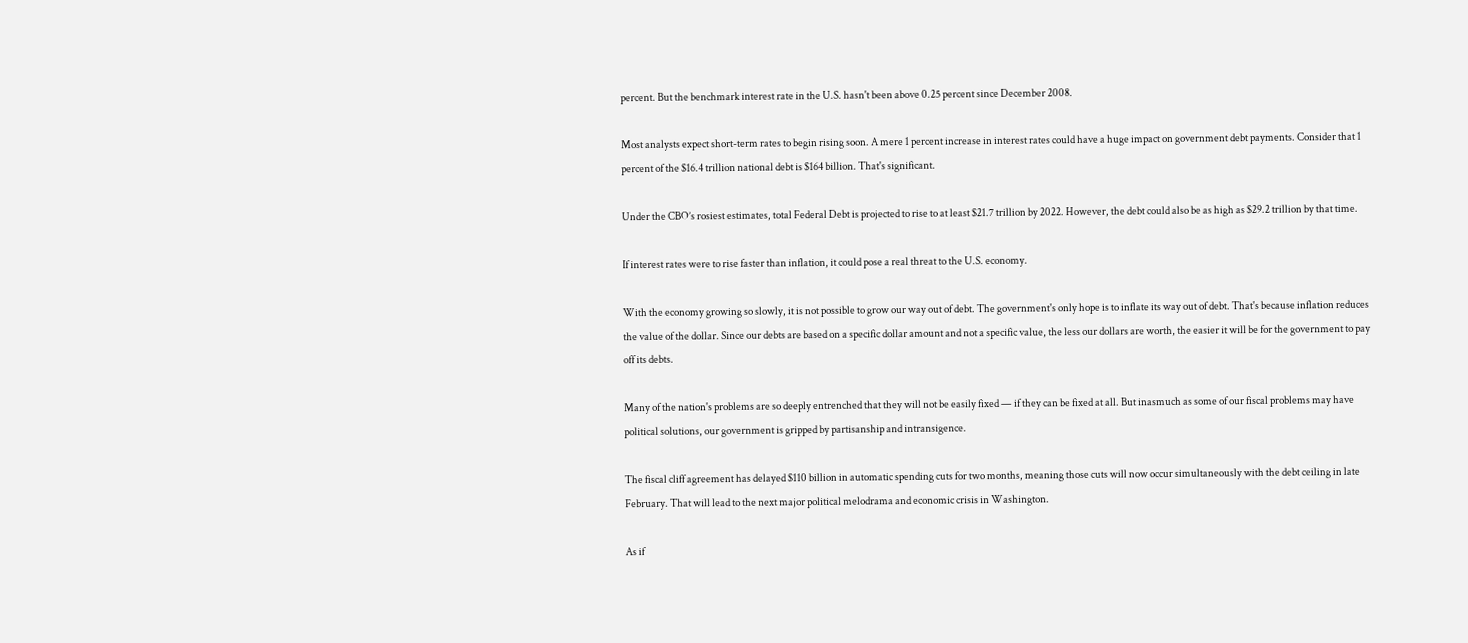percent. But the benchmark interest rate in the U.S. hasn't been above 0.25 percent since December 2008.

Most analysts expect short-term rates to begin rising soon. A mere 1 percent increase in interest rates could have a huge impact on government debt payments. Consider that 1 percent of the $16.4 trillion national debt is $164 billion. That's significant.

Under the CBO’s rosiest estimates, total Federal Debt is projected to rise to at least $21.7 trillion by 2022. However, the debt could also be as high as $29.2 trillion by that time.

If interest rates were to rise faster than inflation, it could pose a real threat to the U.S. economy.

With the economy growing so slowly, it is not possible to grow our way out of debt. The government's only hope is to inflate its way out of debt. That's because inflation reduces the value of the dollar. Since our debts are based on a specific dollar amount and not a specific value, the less our dollars are worth, the easier it will be for the government to pay off its debts.

Many of the nation's problems are so deeply entrenched that they will not be easily fixed — if they can be fixed at all. But inasmuch as some of our fiscal problems may have political solutions, our government is gripped by partisanship and intransigence.

The fiscal cliff agreement has delayed $110 billion in automatic spending cuts for two months, meaning those cuts will now occur simultaneously with the debt ceiling in late February. That will lead to the next major political melodrama and economic crisis in Washington.

As if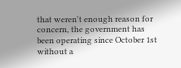that weren't enough reason for concern, the government has been operating since October 1st without a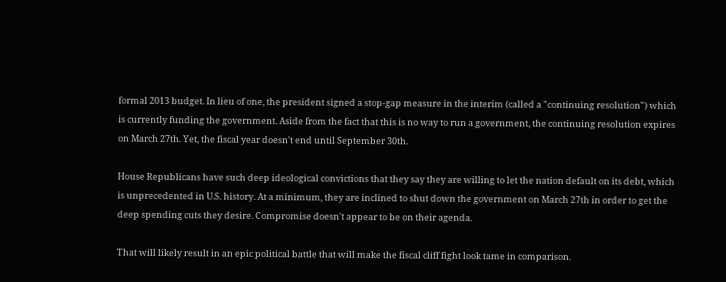formal 2013 budget. In lieu of one, the president signed a stop-gap measure in the interim (called a "continuing resolution") which is currently funding the government. Aside from the fact that this is no way to run a government, the continuing resolution expires on March 27th. Yet, the fiscal year doesn't end until September 30th.

House Republicans have such deep ideological convictions that they say they are willing to let the nation default on its debt, which is unprecedented in U.S. history. At a minimum, they are inclined to shut down the government on March 27th in order to get the deep spending cuts they desire. Compromise doesn't appear to be on their agenda.

That will likely result in an epic political battle that will make the fiscal cliff fight look tame in comparison.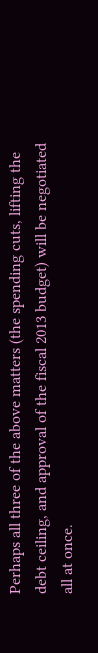Perhaps all three of the above matters (the spending cuts, lifting the debt ceiling, and approval of the fiscal 2013 budget) will be negotiated all at once.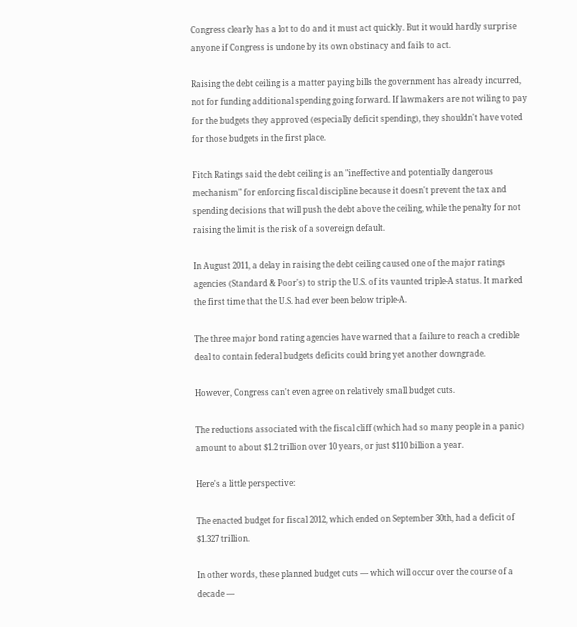Congress clearly has a lot to do and it must act quickly. But it would hardly surprise anyone if Congress is undone by its own obstinacy and fails to act.

Raising the debt ceiling is a matter paying bills the government has already incurred, not for funding additional spending going forward. If lawmakers are not wiling to pay for the budgets they approved (especially deficit spending), they shouldn't have voted for those budgets in the first place.

Fitch Ratings said the debt ceiling is an "ineffective and potentially dangerous mechanism" for enforcing fiscal discipline because it doesn't prevent the tax and spending decisions that will push the debt above the ceiling, while the penalty for not raising the limit is the risk of a sovereign default.

In August 2011, a delay in raising the debt ceiling caused one of the major ratings agencies (Standard & Poor's) to strip the U.S. of its vaunted triple-A status. It marked the first time that the U.S. had ever been below triple-A.

The three major bond rating agencies have warned that a failure to reach a credible deal to contain federal budgets deficits could bring yet another downgrade.

However, Congress can't even agree on relatively small budget cuts.

The reductions associated with the fiscal cliff (which had so many people in a panic) amount to about $1.2 trillion over 10 years, or just $110 billion a year.

Here's a little perspective:

The enacted budget for fiscal 2012, which ended on September 30th, had a deficit of $1.327 trillion.

In other words, these planned budget cuts — which will occur over the course of a decade —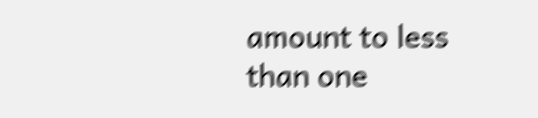amount to less than one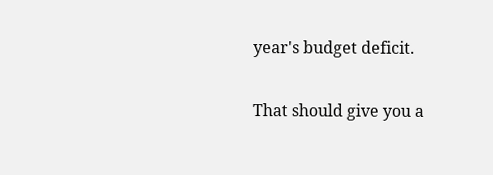year's budget deficit.

That should give you a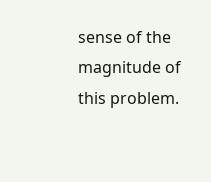sense of the magnitude of this problem.